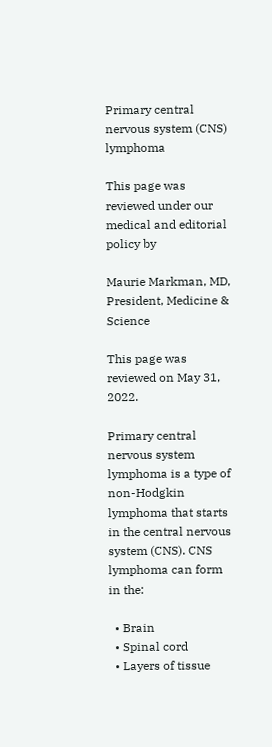Primary central nervous system (CNS) lymphoma

This page was reviewed under our medical and editorial policy by

Maurie Markman, MD, President, Medicine & Science

This page was reviewed on May 31, 2022.

Primary central nervous system lymphoma is a type of non-Hodgkin lymphoma that starts in the central nervous system (CNS). CNS lymphoma can form in the:

  • Brain
  • Spinal cord
  • Layers of tissue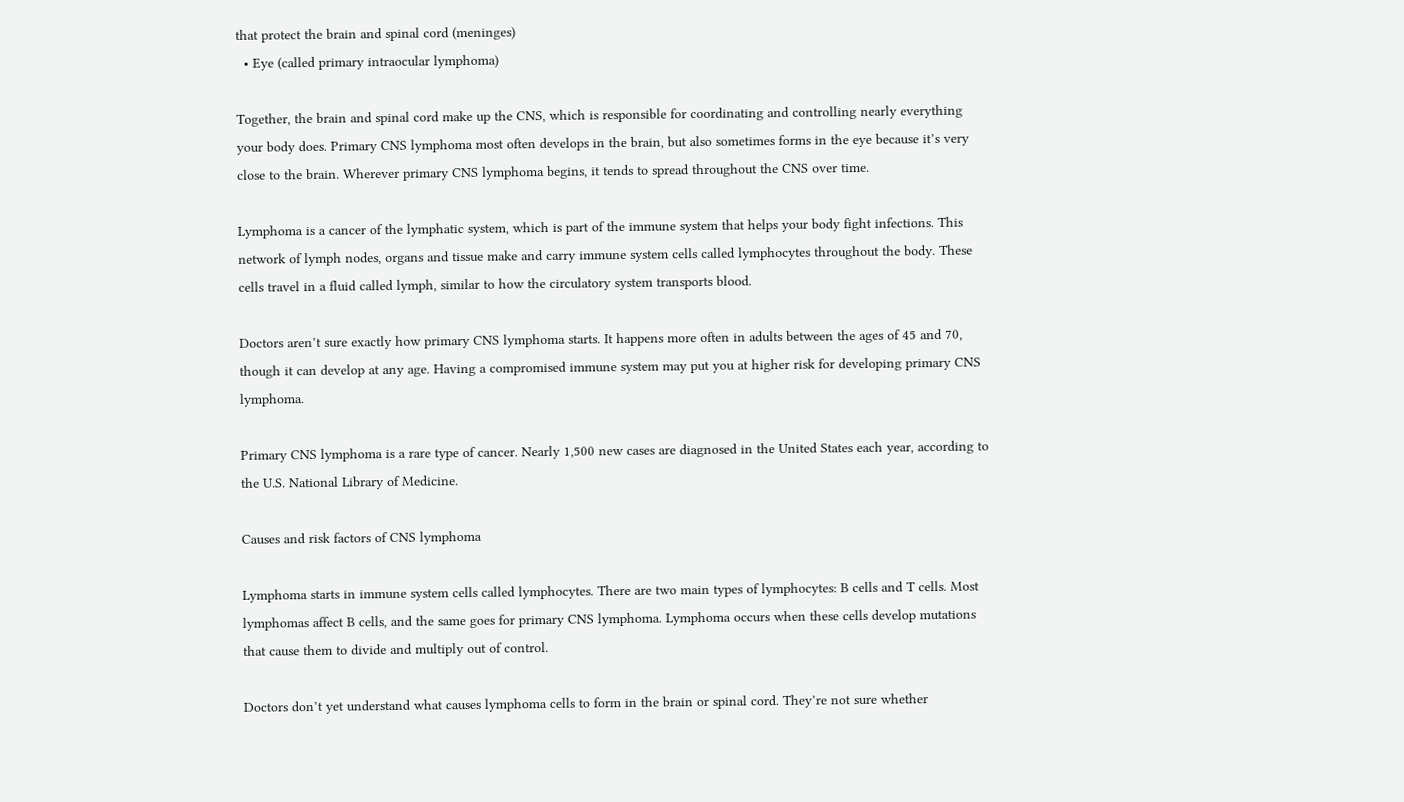that protect the brain and spinal cord (meninges)
  • Eye (called primary intraocular lymphoma)

Together, the brain and spinal cord make up the CNS, which is responsible for coordinating and controlling nearly everything your body does. Primary CNS lymphoma most often develops in the brain, but also sometimes forms in the eye because it’s very close to the brain. Wherever primary CNS lymphoma begins, it tends to spread throughout the CNS over time.

Lymphoma is a cancer of the lymphatic system, which is part of the immune system that helps your body fight infections. This network of lymph nodes, organs and tissue make and carry immune system cells called lymphocytes throughout the body. These cells travel in a fluid called lymph, similar to how the circulatory system transports blood.

Doctors aren’t sure exactly how primary CNS lymphoma starts. It happens more often in adults between the ages of 45 and 70, though it can develop at any age. Having a compromised immune system may put you at higher risk for developing primary CNS lymphoma.

Primary CNS lymphoma is a rare type of cancer. Nearly 1,500 new cases are diagnosed in the United States each year, according to the U.S. National Library of Medicine.

Causes and risk factors of CNS lymphoma

Lymphoma starts in immune system cells called lymphocytes. There are two main types of lymphocytes: B cells and T cells. Most lymphomas affect B cells, and the same goes for primary CNS lymphoma. Lymphoma occurs when these cells develop mutations that cause them to divide and multiply out of control.

Doctors don’t yet understand what causes lymphoma cells to form in the brain or spinal cord. They’re not sure whether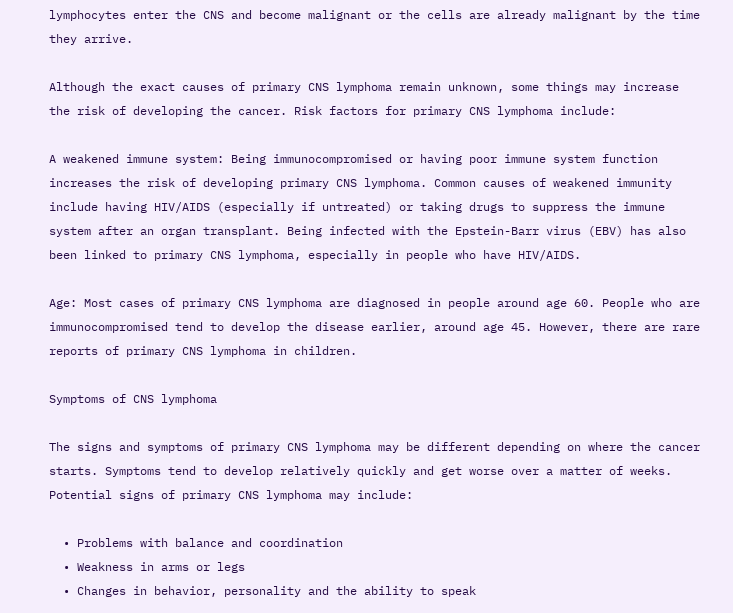lymphocytes enter the CNS and become malignant or the cells are already malignant by the time they arrive.

Although the exact causes of primary CNS lymphoma remain unknown, some things may increase the risk of developing the cancer. Risk factors for primary CNS lymphoma include:

A weakened immune system: Being immunocompromised or having poor immune system function increases the risk of developing primary CNS lymphoma. Common causes of weakened immunity include having HIV/AIDS (especially if untreated) or taking drugs to suppress the immune system after an organ transplant. Being infected with the Epstein-Barr virus (EBV) has also been linked to primary CNS lymphoma, especially in people who have HIV/AIDS.

Age: Most cases of primary CNS lymphoma are diagnosed in people around age 60. People who are immunocompromised tend to develop the disease earlier, around age 45. However, there are rare reports of primary CNS lymphoma in children.

Symptoms of CNS lymphoma

The signs and symptoms of primary CNS lymphoma may be different depending on where the cancer starts. Symptoms tend to develop relatively quickly and get worse over a matter of weeks. Potential signs of primary CNS lymphoma may include:

  • Problems with balance and coordination
  • Weakness in arms or legs
  • Changes in behavior, personality and the ability to speak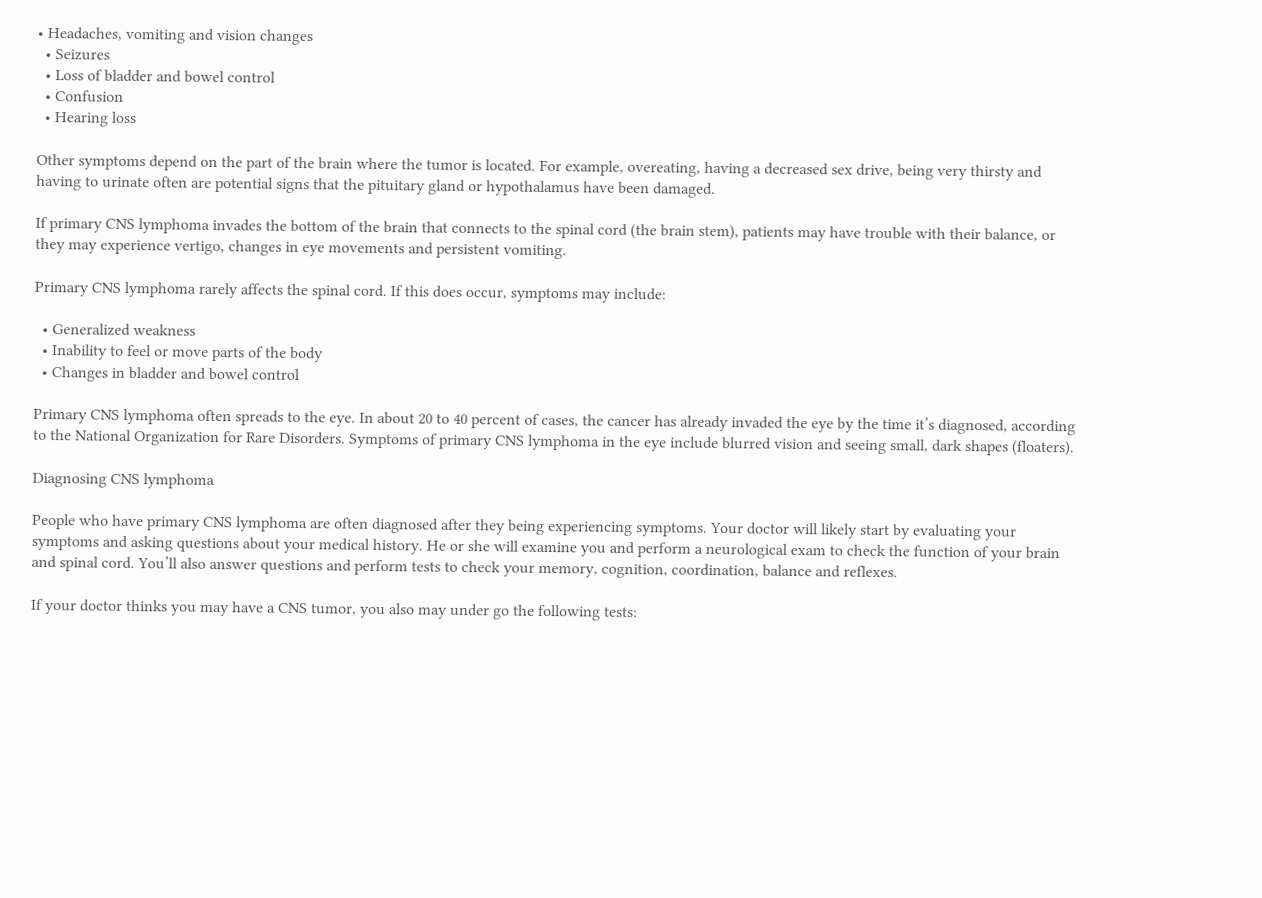• Headaches, vomiting and vision changes
  • Seizures
  • Loss of bladder and bowel control
  • Confusion
  • Hearing loss

Other symptoms depend on the part of the brain where the tumor is located. For example, overeating, having a decreased sex drive, being very thirsty and having to urinate often are potential signs that the pituitary gland or hypothalamus have been damaged.

If primary CNS lymphoma invades the bottom of the brain that connects to the spinal cord (the brain stem), patients may have trouble with their balance, or they may experience vertigo, changes in eye movements and persistent vomiting.

Primary CNS lymphoma rarely affects the spinal cord. If this does occur, symptoms may include:

  • Generalized weakness
  • Inability to feel or move parts of the body
  • Changes in bladder and bowel control

Primary CNS lymphoma often spreads to the eye. In about 20 to 40 percent of cases, the cancer has already invaded the eye by the time it’s diagnosed, according to the National Organization for Rare Disorders. Symptoms of primary CNS lymphoma in the eye include blurred vision and seeing small, dark shapes (floaters).

Diagnosing CNS lymphoma

People who have primary CNS lymphoma are often diagnosed after they being experiencing symptoms. Your doctor will likely start by evaluating your symptoms and asking questions about your medical history. He or she will examine you and perform a neurological exam to check the function of your brain and spinal cord. You’ll also answer questions and perform tests to check your memory, cognition, coordination, balance and reflexes.

If your doctor thinks you may have a CNS tumor, you also may under go the following tests: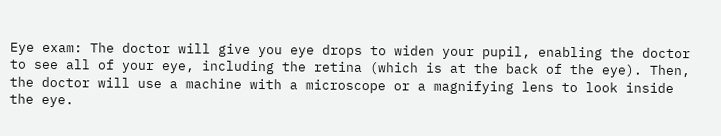Eye exam: The doctor will give you eye drops to widen your pupil, enabling the doctor to see all of your eye, including the retina (which is at the back of the eye). Then, the doctor will use a machine with a microscope or a magnifying lens to look inside the eye.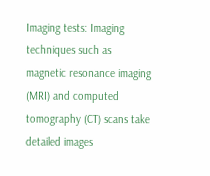Imaging tests: Imaging techniques such as magnetic resonance imaging (MRI) and computed tomography (CT) scans take detailed images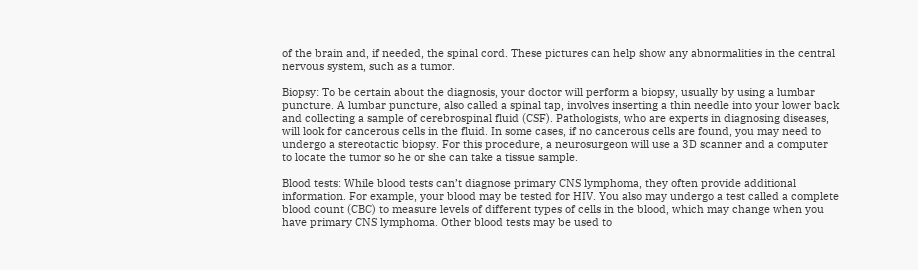of the brain and, if needed, the spinal cord. These pictures can help show any abnormalities in the central nervous system, such as a tumor.

Biopsy: To be certain about the diagnosis, your doctor will perform a biopsy, usually by using a lumbar puncture. A lumbar puncture, also called a spinal tap, involves inserting a thin needle into your lower back and collecting a sample of cerebrospinal fluid (CSF). Pathologists, who are experts in diagnosing diseases, will look for cancerous cells in the fluid. In some cases, if no cancerous cells are found, you may need to undergo a stereotactic biopsy. For this procedure, a neurosurgeon will use a 3D scanner and a computer to locate the tumor so he or she can take a tissue sample.

Blood tests: While blood tests can’t diagnose primary CNS lymphoma, they often provide additional information. For example, your blood may be tested for HIV. You also may undergo a test called a complete blood count (CBC) to measure levels of different types of cells in the blood, which may change when you have primary CNS lymphoma. Other blood tests may be used to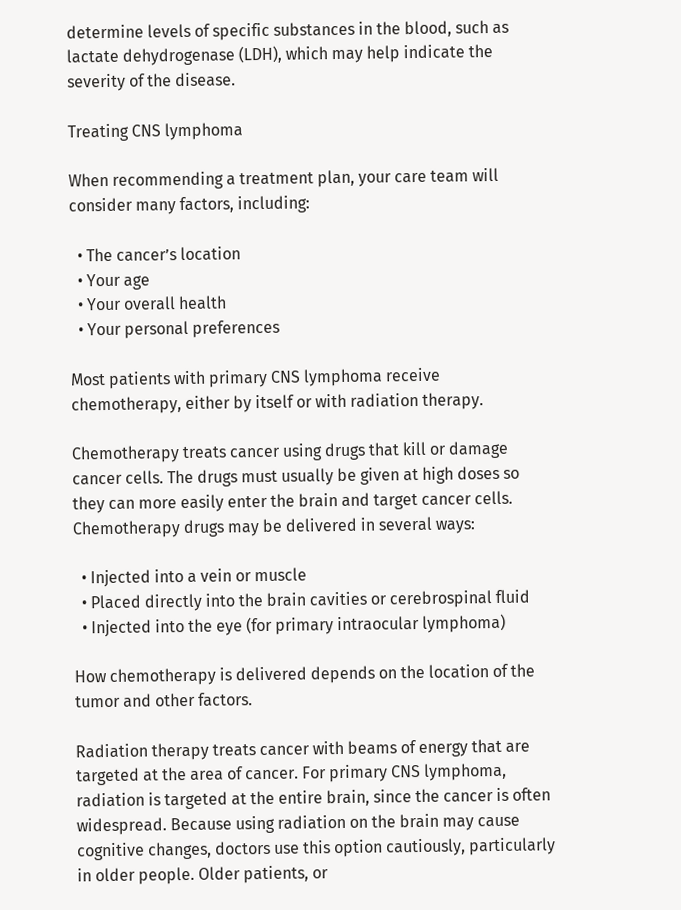determine levels of specific substances in the blood, such as lactate dehydrogenase (LDH), which may help indicate the severity of the disease.

Treating CNS lymphoma

When recommending a treatment plan, your care team will consider many factors, including:

  • The cancer’s location
  • Your age
  • Your overall health
  • Your personal preferences

Most patients with primary CNS lymphoma receive chemotherapy, either by itself or with radiation therapy.

Chemotherapy treats cancer using drugs that kill or damage cancer cells. The drugs must usually be given at high doses so they can more easily enter the brain and target cancer cells. Chemotherapy drugs may be delivered in several ways:

  • Injected into a vein or muscle
  • Placed directly into the brain cavities or cerebrospinal fluid
  • Injected into the eye (for primary intraocular lymphoma)

How chemotherapy is delivered depends on the location of the tumor and other factors.

Radiation therapy treats cancer with beams of energy that are targeted at the area of cancer. For primary CNS lymphoma, radiation is targeted at the entire brain, since the cancer is often widespread. Because using radiation on the brain may cause cognitive changes, doctors use this option cautiously, particularly in older people. Older patients, or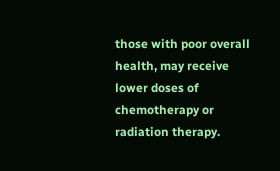those with poor overall health, may receive lower doses of chemotherapy or radiation therapy.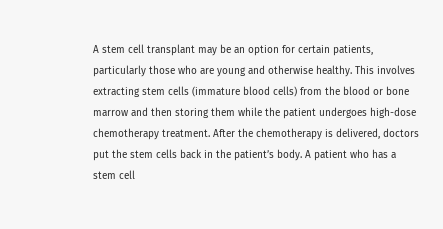A stem cell transplant may be an option for certain patients, particularly those who are young and otherwise healthy. This involves extracting stem cells (immature blood cells) from the blood or bone marrow and then storing them while the patient undergoes high-dose chemotherapy treatment. After the chemotherapy is delivered, doctors put the stem cells back in the patient’s body. A patient who has a stem cell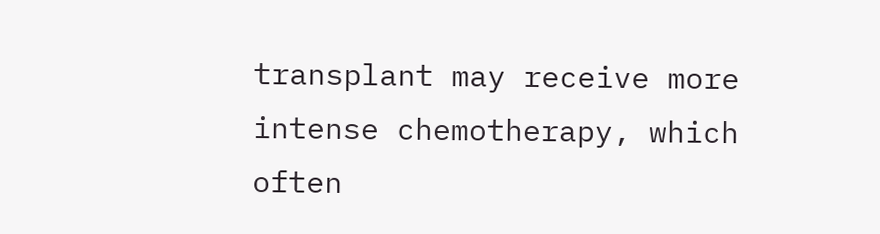transplant may receive more intense chemotherapy, which often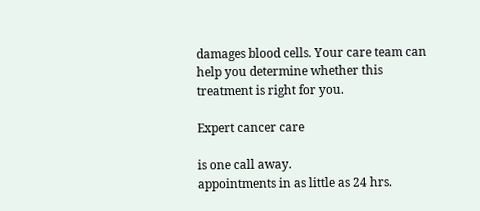damages blood cells. Your care team can help you determine whether this treatment is right for you.

Expert cancer care

is one call away.
appointments in as little as 24 hrs.